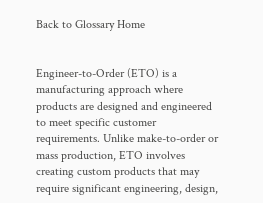Back to Glossary Home


Engineer-to-Order (ETO) is a manufacturing approach where products are designed and engineered to meet specific customer requirements. Unlike make-to-order or mass production, ETO involves creating custom products that may require significant engineering, design,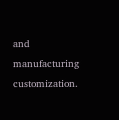and manufacturing customization.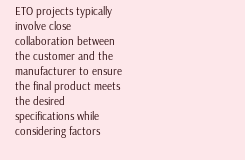ETO projects typically involve close collaboration between the customer and the manufacturer to ensure the final product meets the desired specifications while considering factors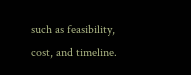such as feasibility, cost, and timeline.